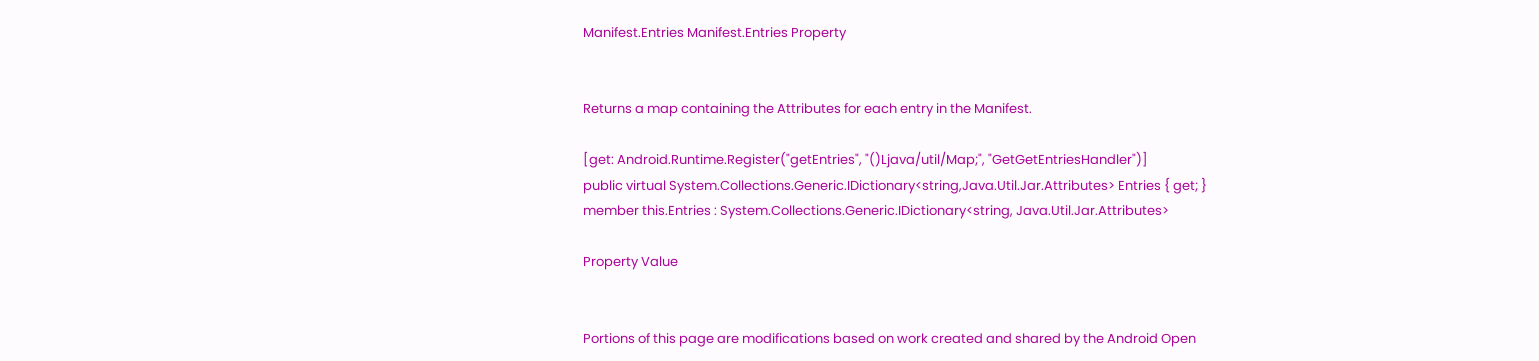Manifest.Entries Manifest.Entries Property


Returns a map containing the Attributes for each entry in the Manifest.

[get: Android.Runtime.Register("getEntries", "()Ljava/util/Map;", "GetGetEntriesHandler")]
public virtual System.Collections.Generic.IDictionary<string,Java.Util.Jar.Attributes> Entries { get; }
member this.Entries : System.Collections.Generic.IDictionary<string, Java.Util.Jar.Attributes>

Property Value


Portions of this page are modifications based on work created and shared by the Android Open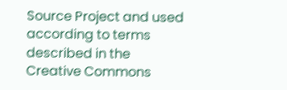Source Project and used according to terms described in the Creative Commons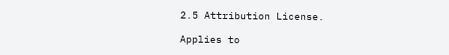2.5 Attribution License.

Applies to